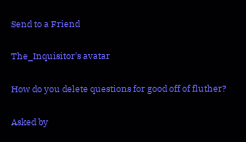Send to a Friend

The_Inquisitor's avatar

How do you delete questions for good off of fluther?

Asked by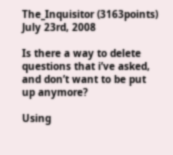The_Inquisitor (3163points) July 23rd, 2008

Is there a way to delete questions that i’ve asked, and don’t want to be put up anymore?

Using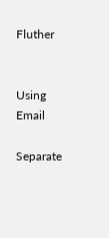Fluther


Using Email

Separate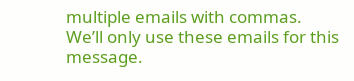multiple emails with commas.
We’ll only use these emails for this message.